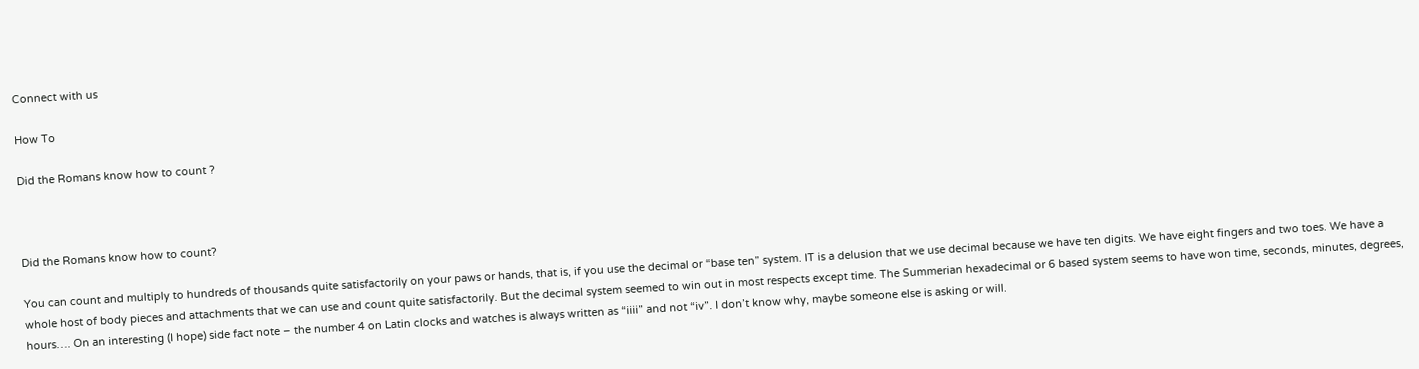Connect with us

How To

Did the Romans know how to count ?



Did the Romans know how to count?

You can count and multiply to hundreds of thousands quite satisfactorily on your paws or hands, that is, if you use the decimal or “base ten” system. IT is a delusion that we use decimal because we have ten digits. We have eight fingers and two toes. We have a whole host of body pieces and attachments that we can use and count quite satisfactorily. But the decimal system seemed to win out in most respects except time. The Summerian hexadecimal or 6 based system seems to have won time, seconds, minutes, degrees, hours…. On an interesting (I hope) side fact note – the number 4 on Latin clocks and watches is always written as “iiii” and not “iv”. I don’t know why, maybe someone else is asking or will.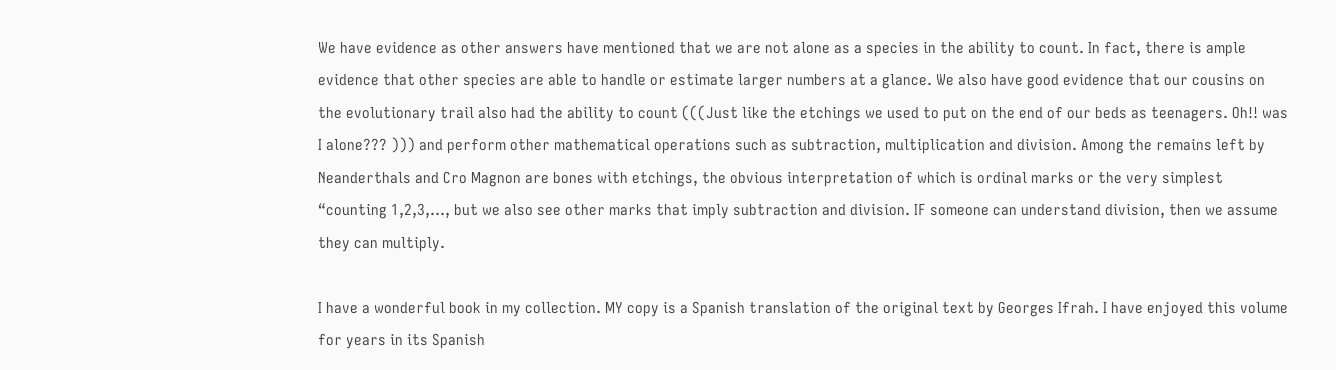We have evidence as other answers have mentioned that we are not alone as a species in the ability to count. In fact, there is ample evidence that other species are able to handle or estimate larger numbers at a glance. We also have good evidence that our cousins on the evolutionary trail also had the ability to count (((Just like the etchings we used to put on the end of our beds as teenagers. Oh!! was I alone??? ))) and perform other mathematical operations such as subtraction, multiplication and division. Among the remains left by Neanderthals and Cro Magnon are bones with etchings, the obvious interpretation of which is ordinal marks or the very simplest “counting 1,2,3,…, but we also see other marks that imply subtraction and division. IF someone can understand division, then we assume they can multiply.

I have a wonderful book in my collection. MY copy is a Spanish translation of the original text by Georges Ifrah. I have enjoyed this volume for years in its Spanish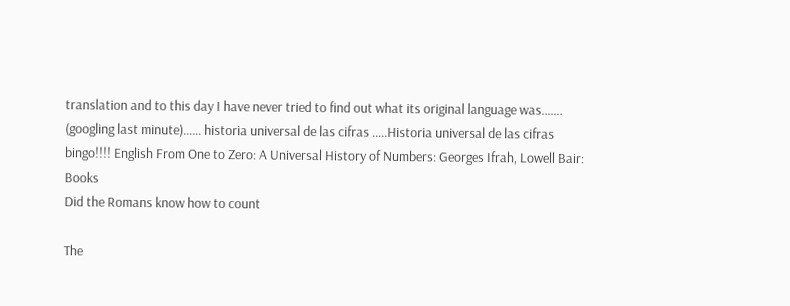translation and to this day I have never tried to find out what its original language was……. (googling last minute)…… historia universal de las cifras …..Historia universal de las cifras bingo!!!! English From One to Zero: A Universal History of Numbers: Georges Ifrah, Lowell Bair: Books
Did the Romans know how to count

The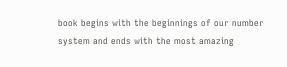book begins with the beginnings of our number system and ends with the most amazing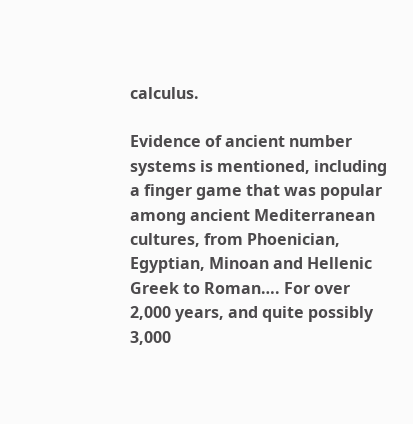calculus.

Evidence of ancient number systems is mentioned, including a finger game that was popular among ancient Mediterranean cultures, from Phoenician, Egyptian, Minoan and Hellenic Greek to Roman…. For over 2,000 years, and quite possibly 3,000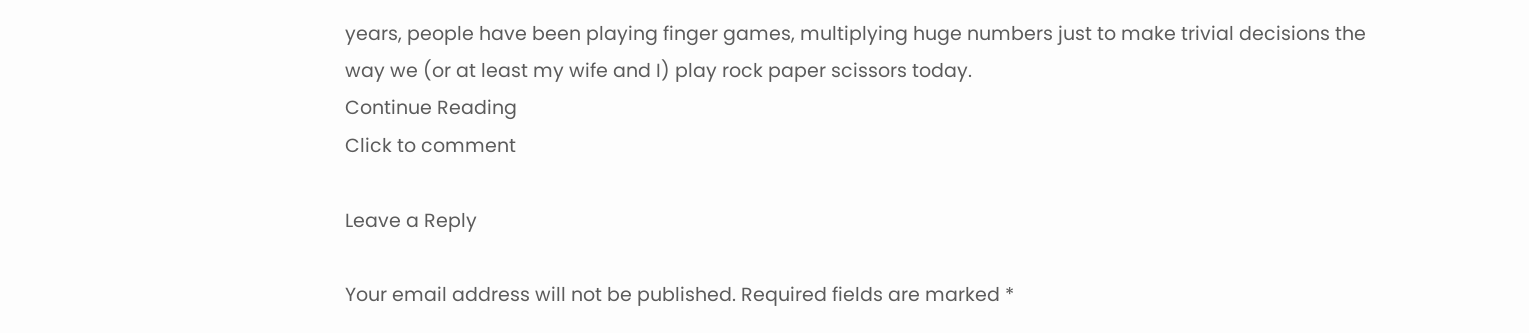years, people have been playing finger games, multiplying huge numbers just to make trivial decisions the way we (or at least my wife and I) play rock paper scissors today.
Continue Reading
Click to comment

Leave a Reply

Your email address will not be published. Required fields are marked *